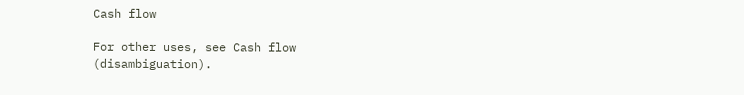Cash flow

For other uses, see Cash flow (disambiguation).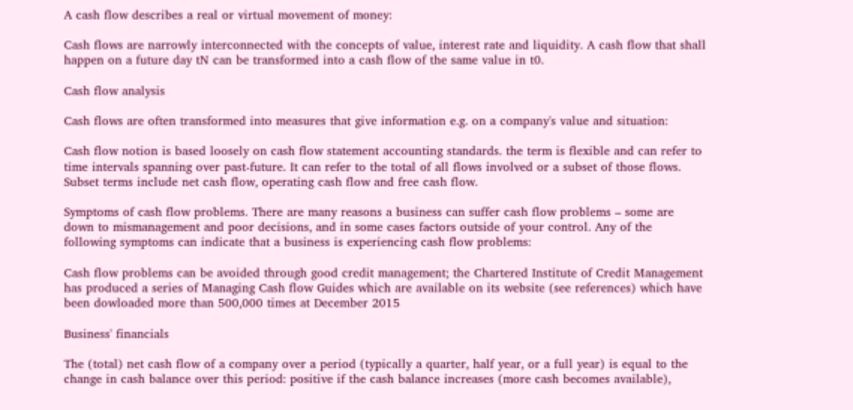A cash flow describes a real or virtual movement of money:

Cash flows are narrowly interconnected with the concepts of value, interest rate and liquidity. A cash flow that shall happen on a future day tN can be transformed into a cash flow of the same value in t0.

Cash flow analysis

Cash flows are often transformed into measures that give information e.g. on a company's value and situation:

Cash flow notion is based loosely on cash flow statement accounting standards. the term is flexible and can refer to time intervals spanning over past-future. It can refer to the total of all flows involved or a subset of those flows. Subset terms include net cash flow, operating cash flow and free cash flow.

Symptoms of cash flow problems. There are many reasons a business can suffer cash flow problems – some are down to mismanagement and poor decisions, and in some cases factors outside of your control. Any of the following symptoms can indicate that a business is experiencing cash flow problems:

Cash flow problems can be avoided through good credit management; the Chartered Institute of Credit Management has produced a series of Managing Cash flow Guides which are available on its website (see references) which have been dowloaded more than 500,000 times at December 2015

Business' financials

The (total) net cash flow of a company over a period (typically a quarter, half year, or a full year) is equal to the change in cash balance over this period: positive if the cash balance increases (more cash becomes available),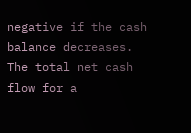negative if the cash balance decreases. The total net cash flow for a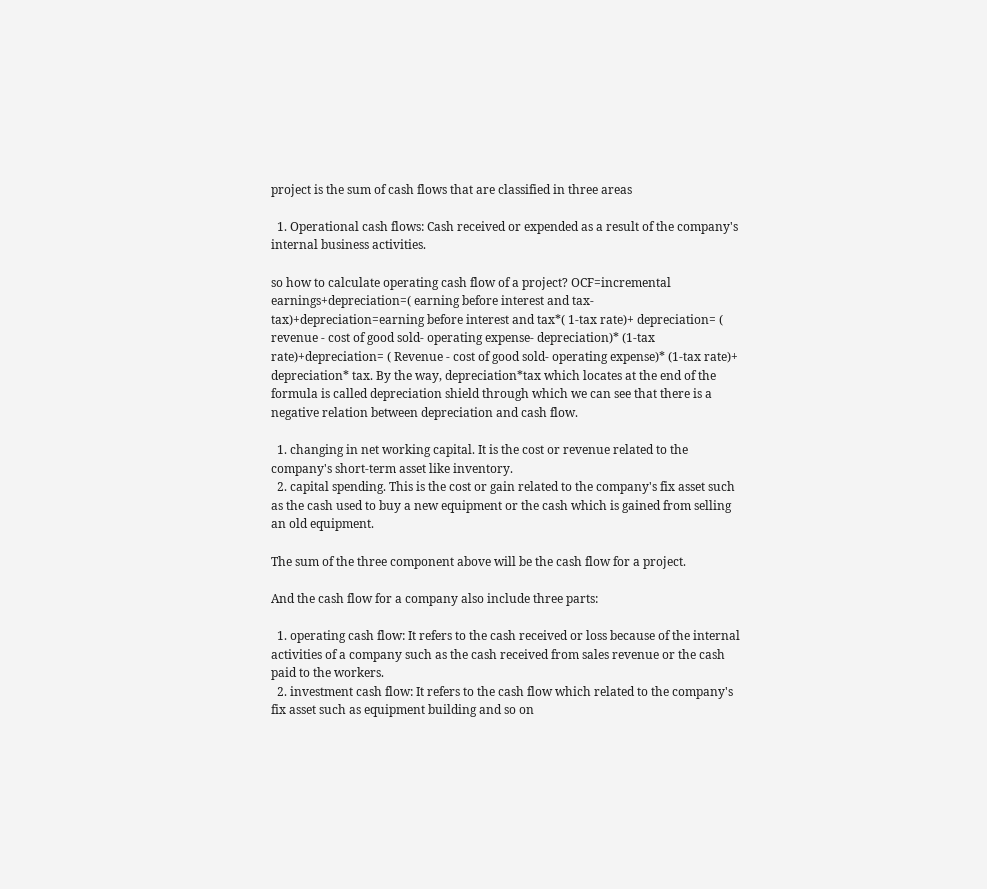project is the sum of cash flows that are classified in three areas

  1. Operational cash flows: Cash received or expended as a result of the company's internal business activities.

so how to calculate operating cash flow of a project? OCF=incremental earnings+depreciation=( earning before interest and tax-tax)+depreciation=earning before interest and tax*( 1-tax rate)+ depreciation= ( revenue - cost of good sold- operating expense- depreciation)* (1-tax rate)+depreciation= ( Revenue - cost of good sold- operating expense)* (1-tax rate)+ depreciation* tax. By the way, depreciation*tax which locates at the end of the formula is called depreciation shield through which we can see that there is a negative relation between depreciation and cash flow.

  1. changing in net working capital. It is the cost or revenue related to the company's short-term asset like inventory.
  2. capital spending. This is the cost or gain related to the company's fix asset such as the cash used to buy a new equipment or the cash which is gained from selling an old equipment.

The sum of the three component above will be the cash flow for a project.

And the cash flow for a company also include three parts:

  1. operating cash flow: It refers to the cash received or loss because of the internal activities of a company such as the cash received from sales revenue or the cash paid to the workers.
  2. investment cash flow: It refers to the cash flow which related to the company's fix asset such as equipment building and so on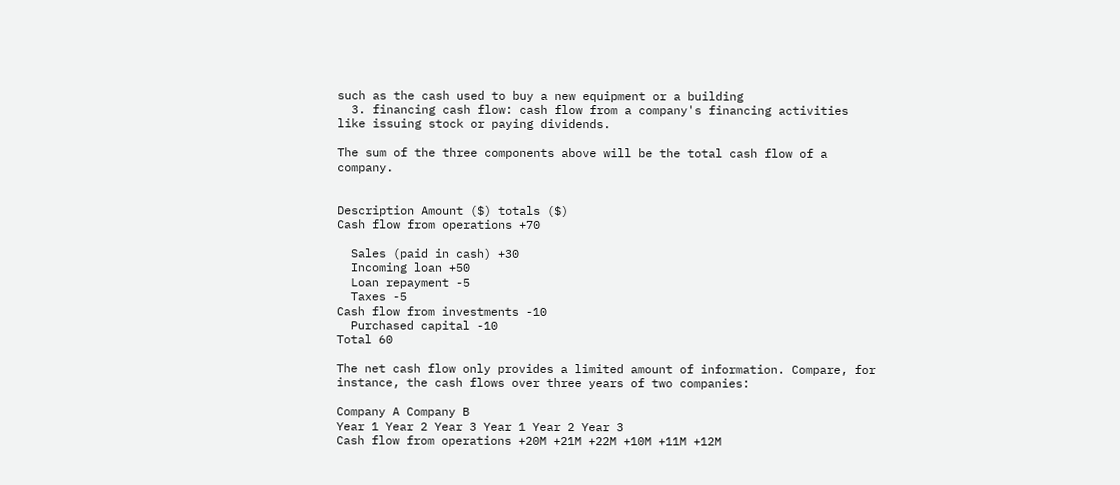such as the cash used to buy a new equipment or a building
  3. financing cash flow: cash flow from a company's financing activities like issuing stock or paying dividends.

The sum of the three components above will be the total cash flow of a company.


Description Amount ($) totals ($)
Cash flow from operations +70

  Sales (paid in cash) +30
  Incoming loan +50
  Loan repayment -5
  Taxes -5
Cash flow from investments -10
  Purchased capital -10
Total 60

The net cash flow only provides a limited amount of information. Compare, for instance, the cash flows over three years of two companies:

Company A Company B
Year 1 Year 2 Year 3 Year 1 Year 2 Year 3
Cash flow from operations +20M +21M +22M +10M +11M +12M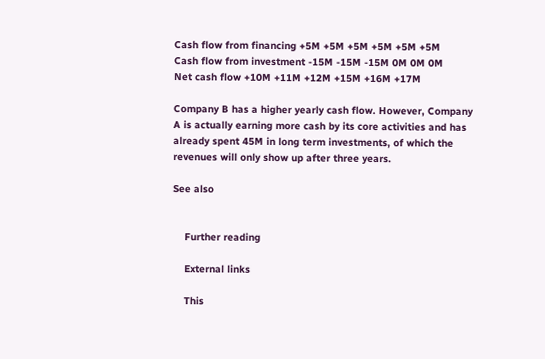Cash flow from financing +5M +5M +5M +5M +5M +5M
Cash flow from investment -15M -15M -15M 0M 0M 0M
Net cash flow +10M +11M +12M +15M +16M +17M

Company B has a higher yearly cash flow. However, Company A is actually earning more cash by its core activities and has already spent 45M in long term investments, of which the revenues will only show up after three years.

See also


    Further reading

    External links

    This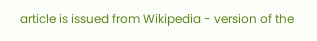article is issued from Wikipedia - version of the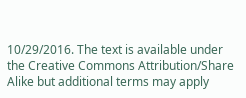10/29/2016. The text is available under the Creative Commons Attribution/Share Alike but additional terms may apply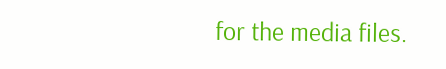for the media files.